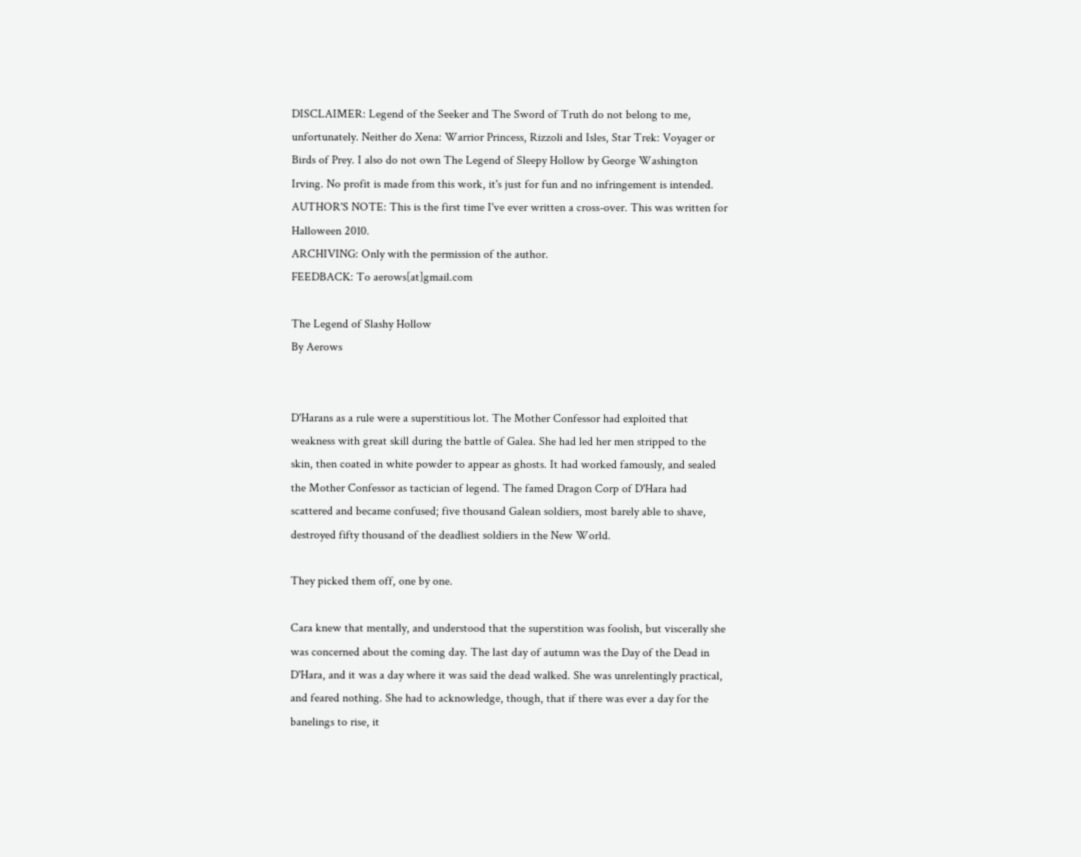DISCLAIMER: Legend of the Seeker and The Sword of Truth do not belong to me, unfortunately. Neither do Xena: Warrior Princess, Rizzoli and Isles, Star Trek: Voyager or Birds of Prey. I also do not own The Legend of Sleepy Hollow by George Washington Irving. No profit is made from this work, it's just for fun and no infringement is intended.
AUTHOR'S NOTE: This is the first time I've ever written a cross-over. This was written for Halloween 2010.
ARCHIVING: Only with the permission of the author.
FEEDBACK: To aerows[at]gmail.com

The Legend of Slashy Hollow
By Aerows


D'Harans as a rule were a superstitious lot. The Mother Confessor had exploited that weakness with great skill during the battle of Galea. She had led her men stripped to the skin, then coated in white powder to appear as ghosts. It had worked famously, and sealed the Mother Confessor as tactician of legend. The famed Dragon Corp of D'Hara had scattered and became confused; five thousand Galean soldiers, most barely able to shave, destroyed fifty thousand of the deadliest soldiers in the New World.

They picked them off, one by one.

Cara knew that mentally, and understood that the superstition was foolish, but viscerally she was concerned about the coming day. The last day of autumn was the Day of the Dead in D'Hara, and it was a day where it was said the dead walked. She was unrelentingly practical, and feared nothing. She had to acknowledge, though, that if there was ever a day for the banelings to rise, it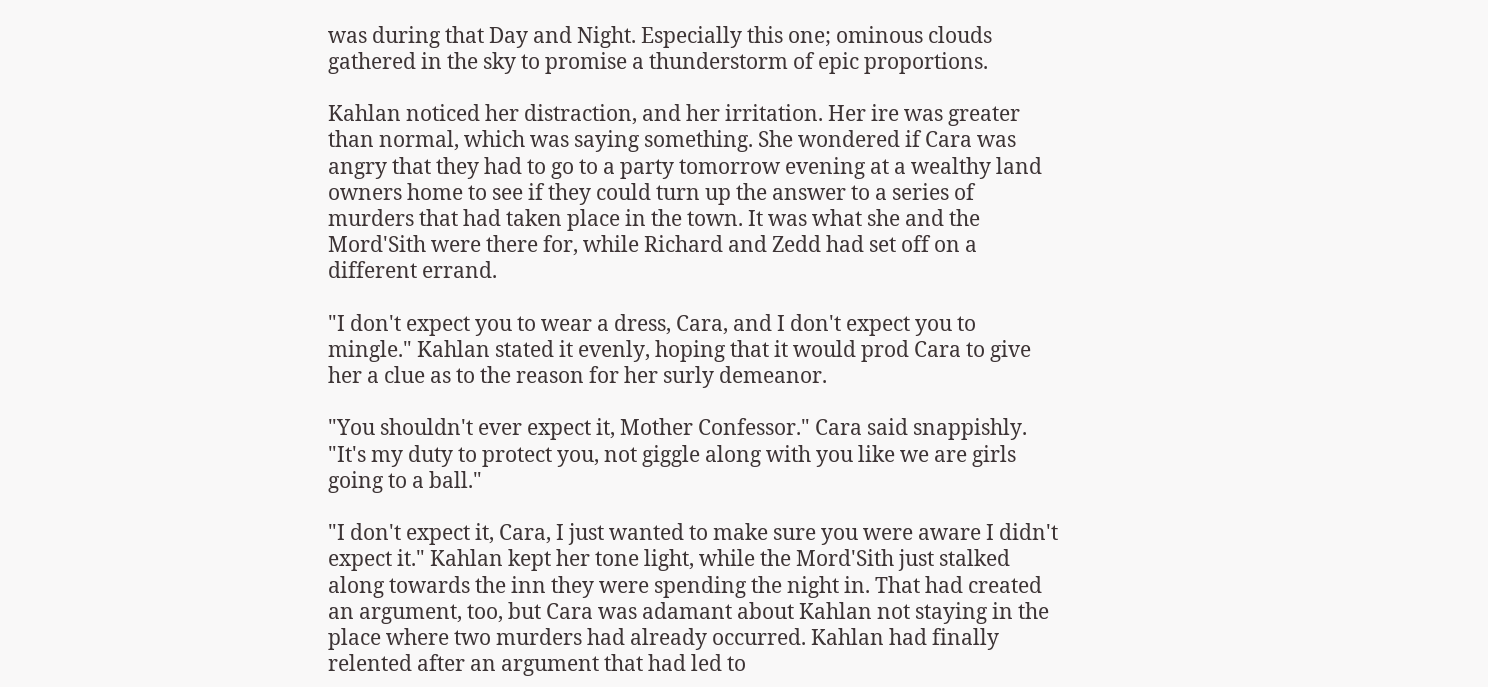was during that Day and Night. Especially this one; ominous clouds gathered in the sky to promise a thunderstorm of epic proportions.

Kahlan noticed her distraction, and her irritation. Her ire was greater than normal, which was saying something. She wondered if Cara was angry that they had to go to a party tomorrow evening at a wealthy land owners home to see if they could turn up the answer to a series of murders that had taken place in the town. It was what she and the Mord'Sith were there for, while Richard and Zedd had set off on a different errand.

"I don't expect you to wear a dress, Cara, and I don't expect you to mingle." Kahlan stated it evenly, hoping that it would prod Cara to give her a clue as to the reason for her surly demeanor.

"You shouldn't ever expect it, Mother Confessor." Cara said snappishly. "It's my duty to protect you, not giggle along with you like we are girls going to a ball."

"I don't expect it, Cara, I just wanted to make sure you were aware I didn't expect it." Kahlan kept her tone light, while the Mord'Sith just stalked along towards the inn they were spending the night in. That had created an argument, too, but Cara was adamant about Kahlan not staying in the place where two murders had already occurred. Kahlan had finally relented after an argument that had led to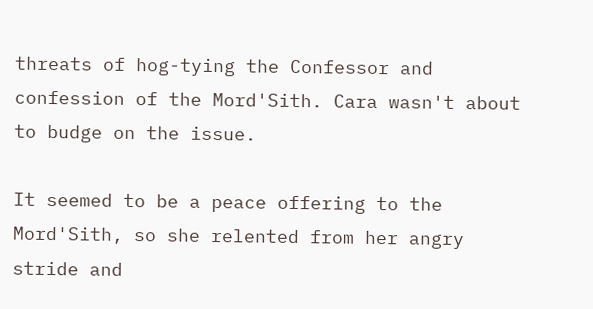threats of hog-tying the Confessor and confession of the Mord'Sith. Cara wasn't about to budge on the issue.

It seemed to be a peace offering to the Mord'Sith, so she relented from her angry stride and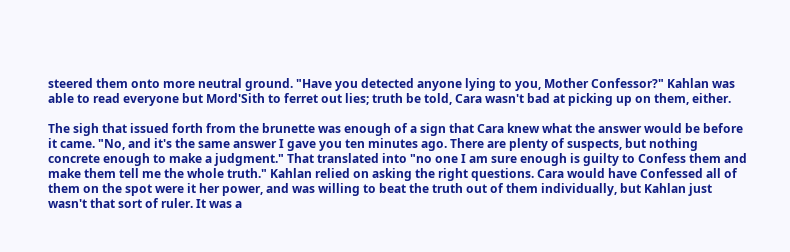steered them onto more neutral ground. "Have you detected anyone lying to you, Mother Confessor?" Kahlan was able to read everyone but Mord'Sith to ferret out lies; truth be told, Cara wasn't bad at picking up on them, either.

The sigh that issued forth from the brunette was enough of a sign that Cara knew what the answer would be before it came. "No, and it's the same answer I gave you ten minutes ago. There are plenty of suspects, but nothing concrete enough to make a judgment." That translated into "no one I am sure enough is guilty to Confess them and make them tell me the whole truth." Kahlan relied on asking the right questions. Cara would have Confessed all of them on the spot were it her power, and was willing to beat the truth out of them individually, but Kahlan just wasn't that sort of ruler. It was a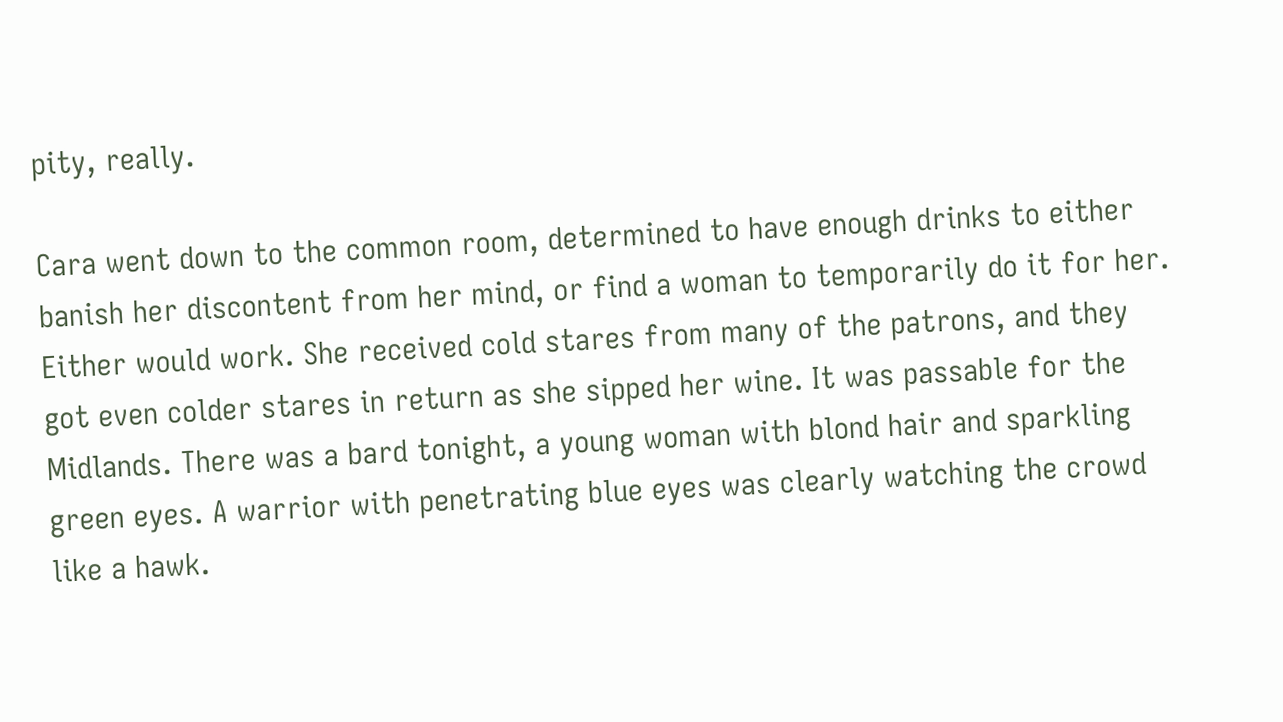pity, really.

Cara went down to the common room, determined to have enough drinks to either banish her discontent from her mind, or find a woman to temporarily do it for her. Either would work. She received cold stares from many of the patrons, and they got even colder stares in return as she sipped her wine. It was passable for the Midlands. There was a bard tonight, a young woman with blond hair and sparkling green eyes. A warrior with penetrating blue eyes was clearly watching the crowd like a hawk.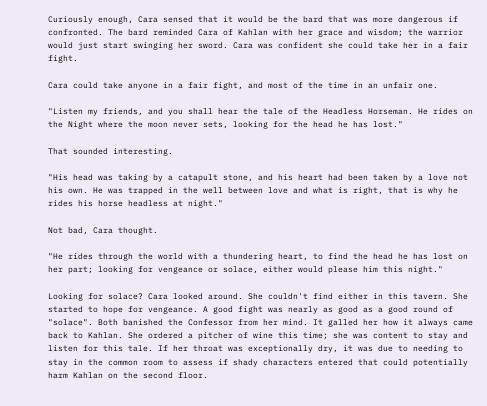Curiously enough, Cara sensed that it would be the bard that was more dangerous if confronted. The bard reminded Cara of Kahlan with her grace and wisdom; the warrior would just start swinging her sword. Cara was confident she could take her in a fair fight.

Cara could take anyone in a fair fight, and most of the time in an unfair one.

"Listen my friends, and you shall hear the tale of the Headless Horseman. He rides on the Night where the moon never sets, looking for the head he has lost."

That sounded interesting.

"His head was taking by a catapult stone, and his heart had been taken by a love not his own. He was trapped in the well between love and what is right, that is why he rides his horse headless at night."

Not bad, Cara thought.

"He rides through the world with a thundering heart, to find the head he has lost on her part; looking for vengeance or solace, either would please him this night."

Looking for solace? Cara looked around. She couldn't find either in this tavern. She started to hope for vengeance. A good fight was nearly as good as a good round of "solace". Both banished the Confessor from her mind. It galled her how it always came back to Kahlan. She ordered a pitcher of wine this time; she was content to stay and listen for this tale. If her throat was exceptionally dry, it was due to needing to stay in the common room to assess if shady characters entered that could potentially harm Kahlan on the second floor.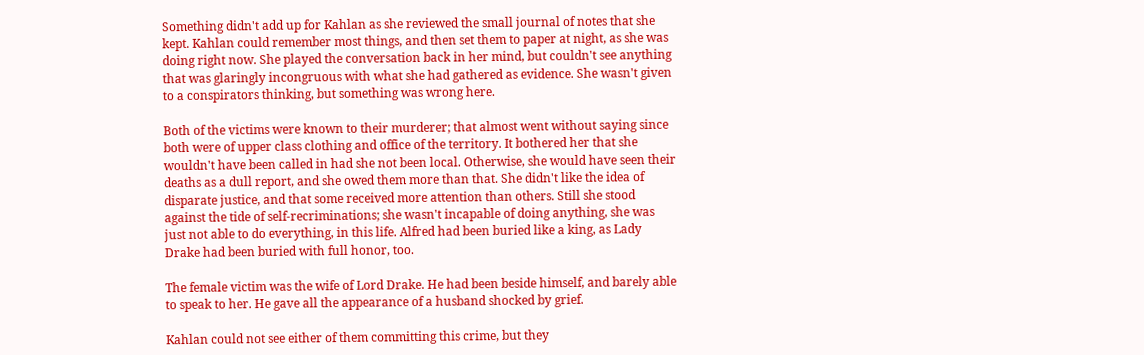Something didn't add up for Kahlan as she reviewed the small journal of notes that she kept. Kahlan could remember most things, and then set them to paper at night, as she was doing right now. She played the conversation back in her mind, but couldn't see anything that was glaringly incongruous with what she had gathered as evidence. She wasn't given to a conspirators thinking, but something was wrong here.

Both of the victims were known to their murderer; that almost went without saying since both were of upper class clothing and office of the territory. It bothered her that she wouldn't have been called in had she not been local. Otherwise, she would have seen their deaths as a dull report, and she owed them more than that. She didn't like the idea of disparate justice, and that some received more attention than others. Still she stood against the tide of self-recriminations; she wasn't incapable of doing anything, she was just not able to do everything, in this life. Alfred had been buried like a king, as Lady Drake had been buried with full honor, too.

The female victim was the wife of Lord Drake. He had been beside himself, and barely able to speak to her. He gave all the appearance of a husband shocked by grief.

Kahlan could not see either of them committing this crime, but they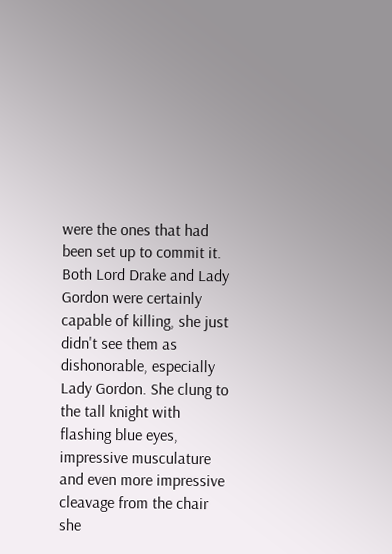were the ones that had been set up to commit it. Both Lord Drake and Lady Gordon were certainly capable of killing, she just didn't see them as dishonorable, especially Lady Gordon. She clung to the tall knight with flashing blue eyes, impressive musculature and even more impressive cleavage from the chair she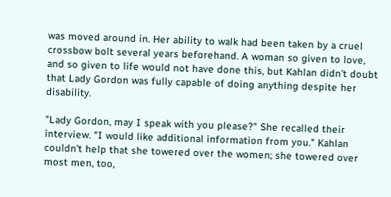was moved around in. Her ability to walk had been taken by a cruel crossbow bolt several years beforehand. A woman so given to love, and so given to life would not have done this, but Kahlan didn't doubt that Lady Gordon was fully capable of doing anything despite her disability.

"Lady Gordon, may I speak with you please?" She recalled their interview. "I would like additional information from you." Kahlan couldn't help that she towered over the women; she towered over most men, too,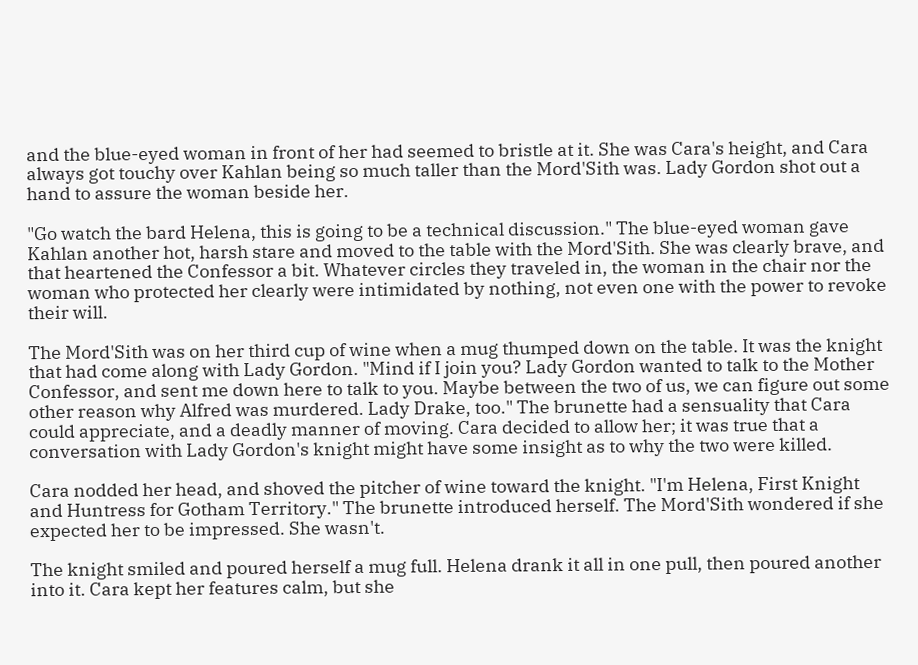and the blue-eyed woman in front of her had seemed to bristle at it. She was Cara's height, and Cara always got touchy over Kahlan being so much taller than the Mord'Sith was. Lady Gordon shot out a hand to assure the woman beside her.

"Go watch the bard Helena, this is going to be a technical discussion." The blue-eyed woman gave Kahlan another hot, harsh stare and moved to the table with the Mord'Sith. She was clearly brave, and that heartened the Confessor a bit. Whatever circles they traveled in, the woman in the chair nor the woman who protected her clearly were intimidated by nothing, not even one with the power to revoke their will.

The Mord'Sith was on her third cup of wine when a mug thumped down on the table. It was the knight that had come along with Lady Gordon. "Mind if I join you? Lady Gordon wanted to talk to the Mother Confessor, and sent me down here to talk to you. Maybe between the two of us, we can figure out some other reason why Alfred was murdered. Lady Drake, too." The brunette had a sensuality that Cara could appreciate, and a deadly manner of moving. Cara decided to allow her; it was true that a conversation with Lady Gordon's knight might have some insight as to why the two were killed.

Cara nodded her head, and shoved the pitcher of wine toward the knight. "I'm Helena, First Knight and Huntress for Gotham Territory." The brunette introduced herself. The Mord'Sith wondered if she expected her to be impressed. She wasn't.

The knight smiled and poured herself a mug full. Helena drank it all in one pull, then poured another into it. Cara kept her features calm, but she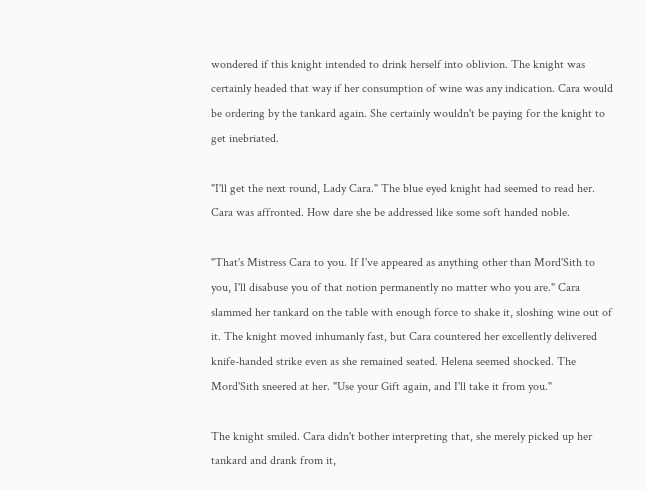wondered if this knight intended to drink herself into oblivion. The knight was certainly headed that way if her consumption of wine was any indication. Cara would be ordering by the tankard again. She certainly wouldn't be paying for the knight to get inebriated.

"I'll get the next round, Lady Cara." The blue eyed knight had seemed to read her. Cara was affronted. How dare she be addressed like some soft handed noble.

"That's Mistress Cara to you. If I've appeared as anything other than Mord'Sith to you, I'll disabuse you of that notion permanently no matter who you are." Cara slammed her tankard on the table with enough force to shake it, sloshing wine out of it. The knight moved inhumanly fast, but Cara countered her excellently delivered knife-handed strike even as she remained seated. Helena seemed shocked. The Mord'Sith sneered at her. "Use your Gift again, and I'll take it from you."

The knight smiled. Cara didn't bother interpreting that, she merely picked up her tankard and drank from it,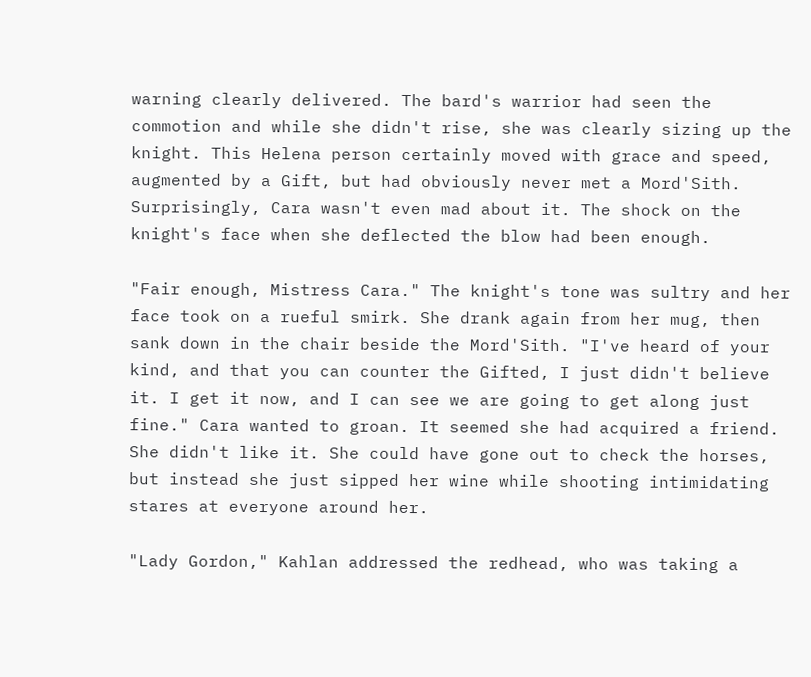warning clearly delivered. The bard's warrior had seen the commotion and while she didn't rise, she was clearly sizing up the knight. This Helena person certainly moved with grace and speed, augmented by a Gift, but had obviously never met a Mord'Sith. Surprisingly, Cara wasn't even mad about it. The shock on the knight's face when she deflected the blow had been enough.

"Fair enough, Mistress Cara." The knight's tone was sultry and her face took on a rueful smirk. She drank again from her mug, then sank down in the chair beside the Mord'Sith. "I've heard of your kind, and that you can counter the Gifted, I just didn't believe it. I get it now, and I can see we are going to get along just fine." Cara wanted to groan. It seemed she had acquired a friend. She didn't like it. She could have gone out to check the horses, but instead she just sipped her wine while shooting intimidating stares at everyone around her.

"Lady Gordon," Kahlan addressed the redhead, who was taking a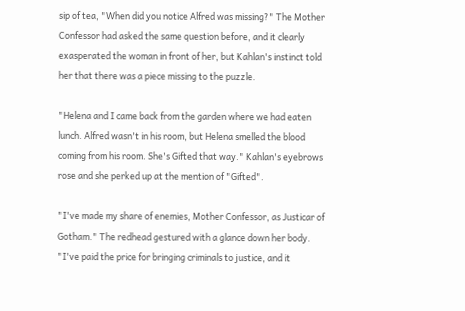sip of tea, "When did you notice Alfred was missing?" The Mother Confessor had asked the same question before, and it clearly exasperated the woman in front of her, but Kahlan's instinct told her that there was a piece missing to the puzzle.

"Helena and I came back from the garden where we had eaten lunch. Alfred wasn't in his room, but Helena smelled the blood coming from his room. She's Gifted that way." Kahlan's eyebrows rose and she perked up at the mention of "Gifted".

"I've made my share of enemies, Mother Confessor, as Justicar of Gotham." The redhead gestured with a glance down her body. "I've paid the price for bringing criminals to justice, and it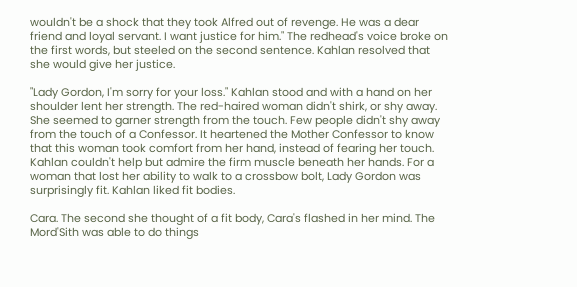wouldn't be a shock that they took Alfred out of revenge. He was a dear friend and loyal servant. I want justice for him." The redhead's voice broke on the first words, but steeled on the second sentence. Kahlan resolved that she would give her justice.

"Lady Gordon, I'm sorry for your loss." Kahlan stood and with a hand on her shoulder lent her strength. The red-haired woman didn't shirk, or shy away. She seemed to garner strength from the touch. Few people didn't shy away from the touch of a Confessor. It heartened the Mother Confessor to know that this woman took comfort from her hand, instead of fearing her touch. Kahlan couldn't help but admire the firm muscle beneath her hands. For a woman that lost her ability to walk to a crossbow bolt, Lady Gordon was surprisingly fit. Kahlan liked fit bodies.

Cara. The second she thought of a fit body, Cara's flashed in her mind. The Mord'Sith was able to do things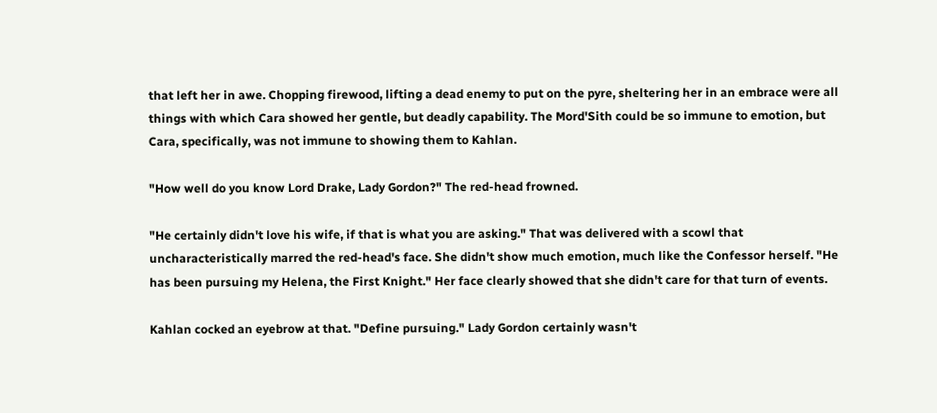that left her in awe. Chopping firewood, lifting a dead enemy to put on the pyre, sheltering her in an embrace were all things with which Cara showed her gentle, but deadly capability. The Mord'Sith could be so immune to emotion, but Cara, specifically, was not immune to showing them to Kahlan.

"How well do you know Lord Drake, Lady Gordon?" The red-head frowned.

"He certainly didn't love his wife, if that is what you are asking." That was delivered with a scowl that uncharacteristically marred the red-head's face. She didn't show much emotion, much like the Confessor herself. "He has been pursuing my Helena, the First Knight." Her face clearly showed that she didn't care for that turn of events.

Kahlan cocked an eyebrow at that. "Define pursuing." Lady Gordon certainly wasn't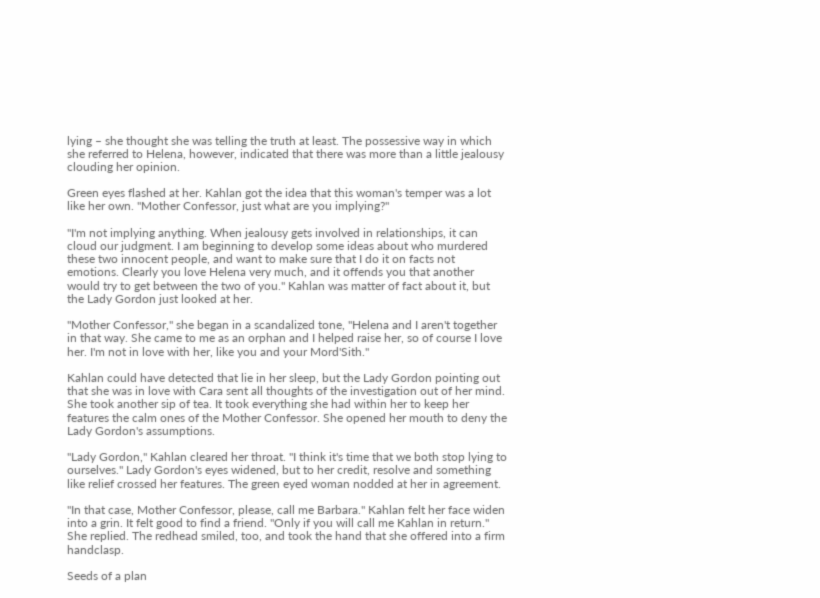lying – she thought she was telling the truth at least. The possessive way in which she referred to Helena, however, indicated that there was more than a little jealousy clouding her opinion.

Green eyes flashed at her. Kahlan got the idea that this woman's temper was a lot like her own. "Mother Confessor, just what are you implying?"

"I'm not implying anything. When jealousy gets involved in relationships, it can cloud our judgment. I am beginning to develop some ideas about who murdered these two innocent people, and want to make sure that I do it on facts not emotions. Clearly you love Helena very much, and it offends you that another would try to get between the two of you." Kahlan was matter of fact about it, but the Lady Gordon just looked at her.

"Mother Confessor," she began in a scandalized tone, "Helena and I aren't together in that way. She came to me as an orphan and I helped raise her, so of course I love her. I'm not in love with her, like you and your Mord'Sith."

Kahlan could have detected that lie in her sleep, but the Lady Gordon pointing out that she was in love with Cara sent all thoughts of the investigation out of her mind. She took another sip of tea. It took everything she had within her to keep her features the calm ones of the Mother Confessor. She opened her mouth to deny the Lady Gordon's assumptions.

"Lady Gordon," Kahlan cleared her throat. "I think it's time that we both stop lying to ourselves." Lady Gordon's eyes widened, but to her credit, resolve and something like relief crossed her features. The green eyed woman nodded at her in agreement.

"In that case, Mother Confessor, please, call me Barbara." Kahlan felt her face widen into a grin. It felt good to find a friend. "Only if you will call me Kahlan in return." She replied. The redhead smiled, too, and took the hand that she offered into a firm handclasp.

Seeds of a plan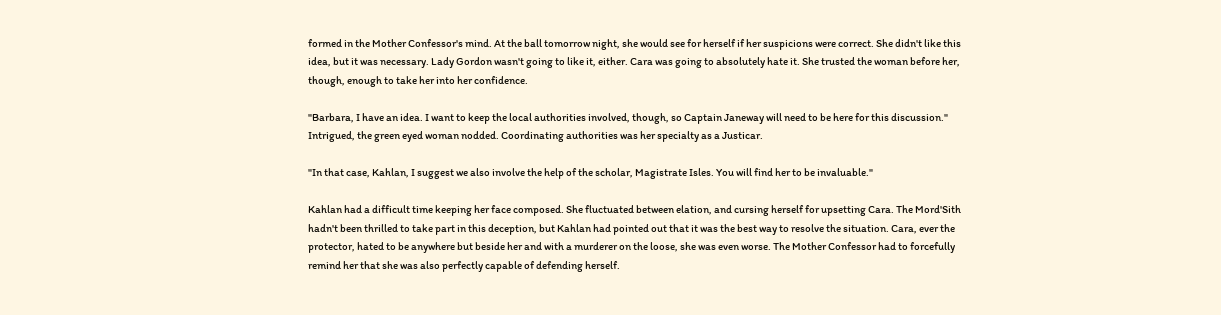formed in the Mother Confessor's mind. At the ball tomorrow night, she would see for herself if her suspicions were correct. She didn't like this idea, but it was necessary. Lady Gordon wasn't going to like it, either. Cara was going to absolutely hate it. She trusted the woman before her, though, enough to take her into her confidence.

"Barbara, I have an idea. I want to keep the local authorities involved, though, so Captain Janeway will need to be here for this discussion." Intrigued, the green eyed woman nodded. Coordinating authorities was her specialty as a Justicar.

"In that case, Kahlan, I suggest we also involve the help of the scholar, Magistrate Isles. You will find her to be invaluable."

Kahlan had a difficult time keeping her face composed. She fluctuated between elation, and cursing herself for upsetting Cara. The Mord'Sith hadn't been thrilled to take part in this deception, but Kahlan had pointed out that it was the best way to resolve the situation. Cara, ever the protector, hated to be anywhere but beside her and with a murderer on the loose, she was even worse. The Mother Confessor had to forcefully remind her that she was also perfectly capable of defending herself.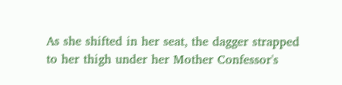As she shifted in her seat, the dagger strapped to her thigh under her Mother Confessor's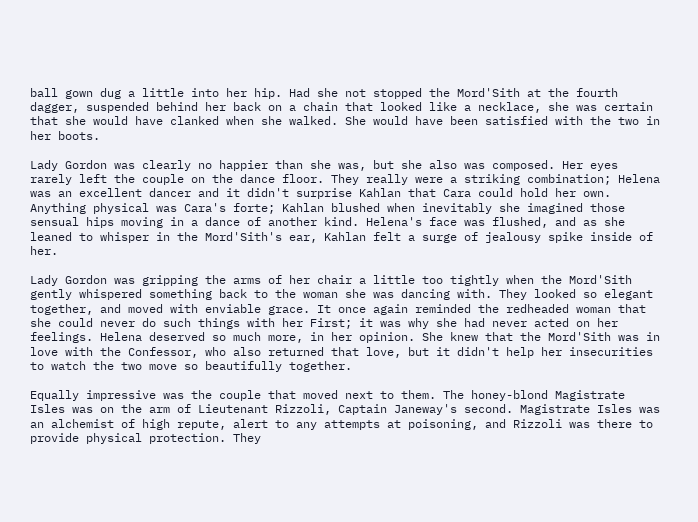ball gown dug a little into her hip. Had she not stopped the Mord'Sith at the fourth dagger, suspended behind her back on a chain that looked like a necklace, she was certain that she would have clanked when she walked. She would have been satisfied with the two in her boots.

Lady Gordon was clearly no happier than she was, but she also was composed. Her eyes rarely left the couple on the dance floor. They really were a striking combination; Helena was an excellent dancer and it didn't surprise Kahlan that Cara could hold her own. Anything physical was Cara's forte; Kahlan blushed when inevitably she imagined those sensual hips moving in a dance of another kind. Helena's face was flushed, and as she leaned to whisper in the Mord'Sith's ear, Kahlan felt a surge of jealousy spike inside of her.

Lady Gordon was gripping the arms of her chair a little too tightly when the Mord'Sith gently whispered something back to the woman she was dancing with. They looked so elegant together, and moved with enviable grace. It once again reminded the redheaded woman that she could never do such things with her First; it was why she had never acted on her feelings. Helena deserved so much more, in her opinion. She knew that the Mord'Sith was in love with the Confessor, who also returned that love, but it didn't help her insecurities to watch the two move so beautifully together.

Equally impressive was the couple that moved next to them. The honey-blond Magistrate Isles was on the arm of Lieutenant Rizzoli, Captain Janeway's second. Magistrate Isles was an alchemist of high repute, alert to any attempts at poisoning, and Rizzoli was there to provide physical protection. They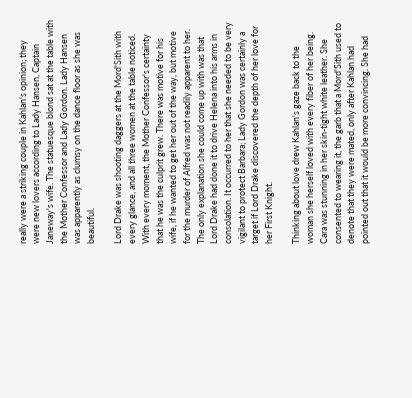really were a striking couple in Kahlan's opinion; they were new lovers according to Lady Hansen, Captain Janeway's wife. The statuesque blond sat at the table with the Mother Confessor and Lady Gordon. Lady Hansen was apparently as clumsy on the dance floor as she was beautiful.

Lord Drake was shooting daggers at the Mord'Sith with every glance, and all three women at the table noticed. With every moment, the Mother Confessor's certainty that he was the culprit grew. There was motive for his wife, if he wanted to get her out of the way, but motive for the murder of Alfred was not readily apparent to her. The only explanation she could come up with was that Lord Drake had done it to drive Helena into his arms in consolation. It occurred to her that she needed to be very vigilant to protect Barbara; Lady Gordon was certainly a target if Lord Drake discovered the depth of her love for her First Knight.

Thinking about love drew Kahlan's gaze back to the woman she herself loved with every fiber of her being. Cara was stunning in her skin-tight white leather. She consented to wearing it, the garb that a Mord'Sith used to denote that they were mated, only after Kahlan had pointed out that it would be more convincing. She had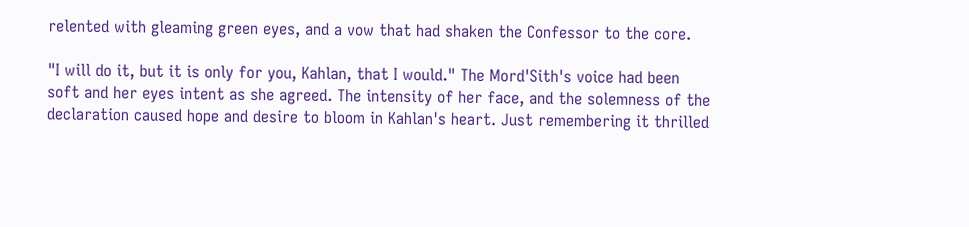relented with gleaming green eyes, and a vow that had shaken the Confessor to the core.

"I will do it, but it is only for you, Kahlan, that I would." The Mord'Sith's voice had been soft and her eyes intent as she agreed. The intensity of her face, and the solemness of the declaration caused hope and desire to bloom in Kahlan's heart. Just remembering it thrilled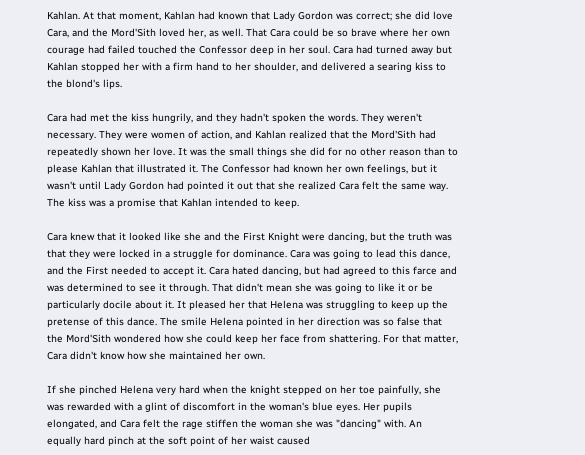Kahlan. At that moment, Kahlan had known that Lady Gordon was correct; she did love Cara, and the Mord'Sith loved her, as well. That Cara could be so brave where her own courage had failed touched the Confessor deep in her soul. Cara had turned away but Kahlan stopped her with a firm hand to her shoulder, and delivered a searing kiss to the blond's lips.

Cara had met the kiss hungrily, and they hadn't spoken the words. They weren't necessary. They were women of action, and Kahlan realized that the Mord'Sith had repeatedly shown her love. It was the small things she did for no other reason than to please Kahlan that illustrated it. The Confessor had known her own feelings, but it wasn't until Lady Gordon had pointed it out that she realized Cara felt the same way. The kiss was a promise that Kahlan intended to keep.

Cara knew that it looked like she and the First Knight were dancing, but the truth was that they were locked in a struggle for dominance. Cara was going to lead this dance, and the First needed to accept it. Cara hated dancing, but had agreed to this farce and was determined to see it through. That didn't mean she was going to like it or be particularly docile about it. It pleased her that Helena was struggling to keep up the pretense of this dance. The smile Helena pointed in her direction was so false that the Mord'Sith wondered how she could keep her face from shattering. For that matter, Cara didn't know how she maintained her own.

If she pinched Helena very hard when the knight stepped on her toe painfully, she was rewarded with a glint of discomfort in the woman's blue eyes. Her pupils elongated, and Cara felt the rage stiffen the woman she was "dancing" with. An equally hard pinch at the soft point of her waist caused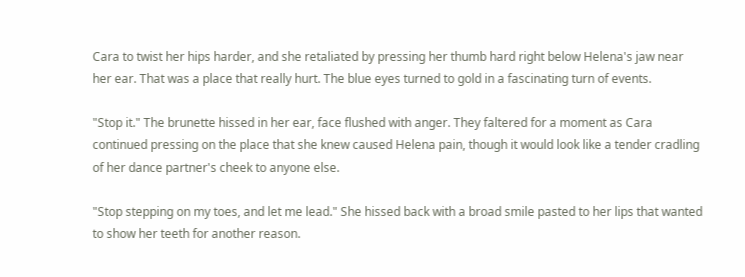Cara to twist her hips harder, and she retaliated by pressing her thumb hard right below Helena's jaw near her ear. That was a place that really hurt. The blue eyes turned to gold in a fascinating turn of events.

"Stop it." The brunette hissed in her ear, face flushed with anger. They faltered for a moment as Cara continued pressing on the place that she knew caused Helena pain, though it would look like a tender cradling of her dance partner's cheek to anyone else.

"Stop stepping on my toes, and let me lead." She hissed back with a broad smile pasted to her lips that wanted to show her teeth for another reason.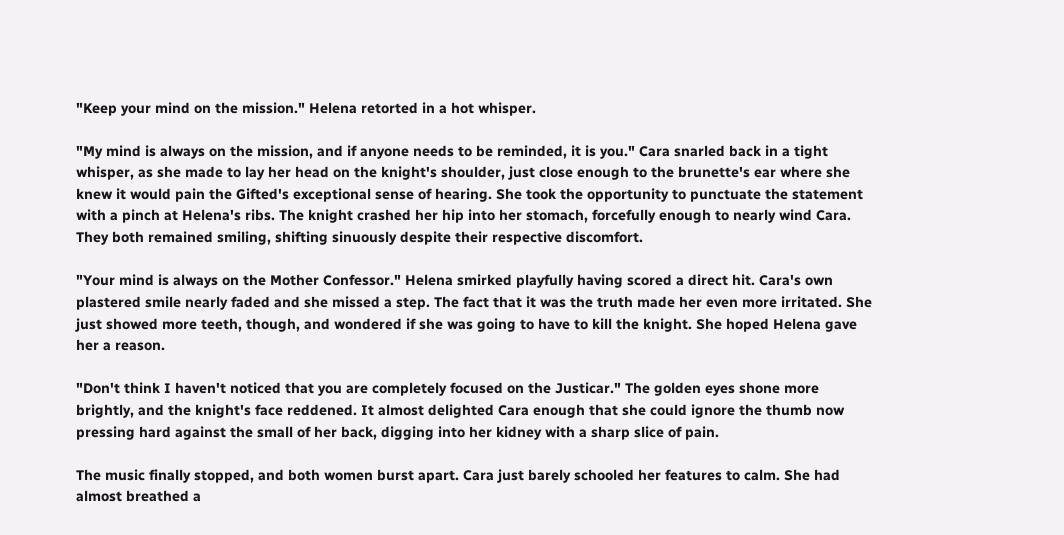"Keep your mind on the mission." Helena retorted in a hot whisper.

"My mind is always on the mission, and if anyone needs to be reminded, it is you." Cara snarled back in a tight whisper, as she made to lay her head on the knight's shoulder, just close enough to the brunette's ear where she knew it would pain the Gifted's exceptional sense of hearing. She took the opportunity to punctuate the statement with a pinch at Helena's ribs. The knight crashed her hip into her stomach, forcefully enough to nearly wind Cara. They both remained smiling, shifting sinuously despite their respective discomfort.

"Your mind is always on the Mother Confessor." Helena smirked playfully having scored a direct hit. Cara's own plastered smile nearly faded and she missed a step. The fact that it was the truth made her even more irritated. She just showed more teeth, though, and wondered if she was going to have to kill the knight. She hoped Helena gave her a reason.

"Don't think I haven't noticed that you are completely focused on the Justicar." The golden eyes shone more brightly, and the knight's face reddened. It almost delighted Cara enough that she could ignore the thumb now pressing hard against the small of her back, digging into her kidney with a sharp slice of pain.

The music finally stopped, and both women burst apart. Cara just barely schooled her features to calm. She had almost breathed a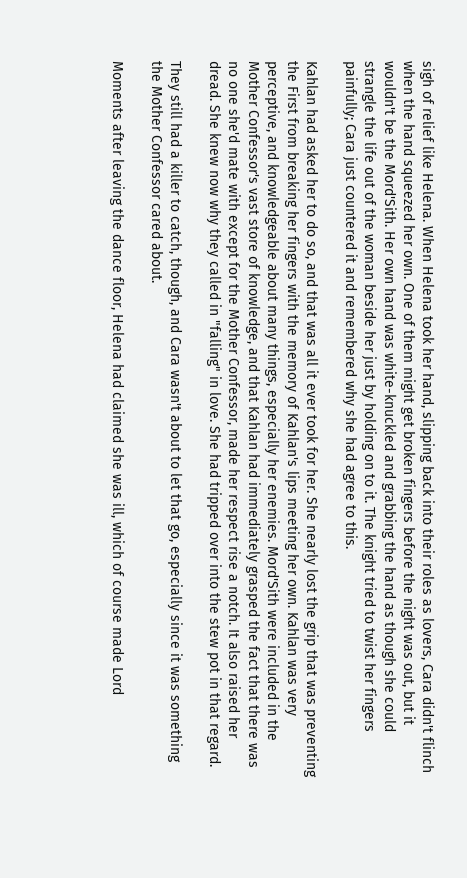sigh of relief like Helena. When Helena took her hand, slipping back into their roles as lovers, Cara didn't flinch when the hand squeezed her own. One of them might get broken fingers before the night was out, but it wouldn't be the Mord'Sith. Her own hand was white-knuckled and grabbing the hand as though she could strangle the life out of the woman beside her just by holding on to it. The knight tried to twist her fingers painfully; Cara just countered it and remembered why she had agree to this.

Kahlan had asked her to do so, and that was all it ever took for her. She nearly lost the grip that was preventing the First from breaking her fingers with the memory of Kahlan's lips meeting her own. Kahlan was very perceptive, and knowledgeable about many things, especially her enemies. Mord'Sith were included in the Mother Confessor's vast store of knowledge, and that Kahlan had immediately grasped the fact that there was no one she'd mate with except for the Mother Confessor, made her respect rise a notch. It also raised her dread. She knew now why they called in "falling" in love. She had tripped over into the stew pot in that regard.

They still had a killer to catch, though, and Cara wasn't about to let that go, especially since it was something the Mother Confessor cared about.

Moments after leaving the dance floor, Helena had claimed she was ill, which of course made Lord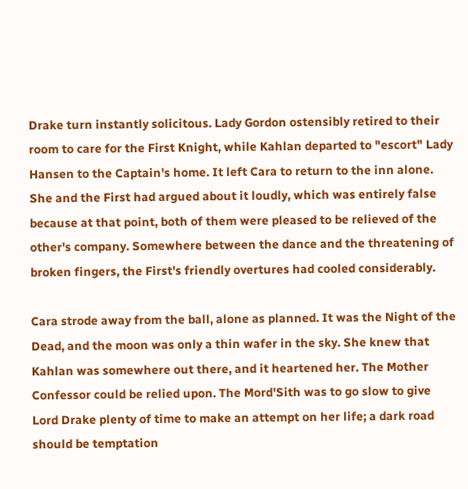Drake turn instantly solicitous. Lady Gordon ostensibly retired to their room to care for the First Knight, while Kahlan departed to "escort" Lady Hansen to the Captain's home. It left Cara to return to the inn alone. She and the First had argued about it loudly, which was entirely false because at that point, both of them were pleased to be relieved of the other's company. Somewhere between the dance and the threatening of broken fingers, the First's friendly overtures had cooled considerably.

Cara strode away from the ball, alone as planned. It was the Night of the Dead, and the moon was only a thin wafer in the sky. She knew that Kahlan was somewhere out there, and it heartened her. The Mother Confessor could be relied upon. The Mord'Sith was to go slow to give Lord Drake plenty of time to make an attempt on her life; a dark road should be temptation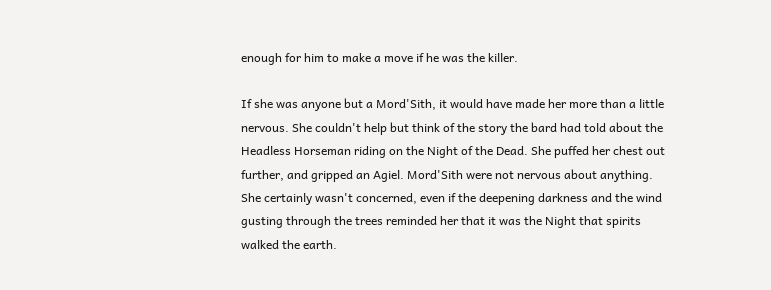enough for him to make a move if he was the killer.

If she was anyone but a Mord'Sith, it would have made her more than a little nervous. She couldn't help but think of the story the bard had told about the Headless Horseman riding on the Night of the Dead. She puffed her chest out further, and gripped an Agiel. Mord'Sith were not nervous about anything. She certainly wasn't concerned, even if the deepening darkness and the wind gusting through the trees reminded her that it was the Night that spirits walked the earth.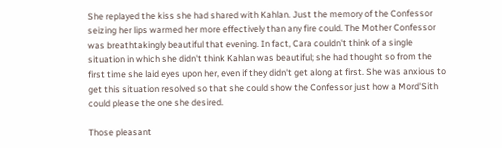She replayed the kiss she had shared with Kahlan. Just the memory of the Confessor seizing her lips warmed her more effectively than any fire could. The Mother Confessor was breathtakingly beautiful that evening. In fact, Cara couldn't think of a single situation in which she didn't think Kahlan was beautiful; she had thought so from the first time she laid eyes upon her, even if they didn't get along at first. She was anxious to get this situation resolved so that she could show the Confessor just how a Mord'Sith could please the one she desired.

Those pleasant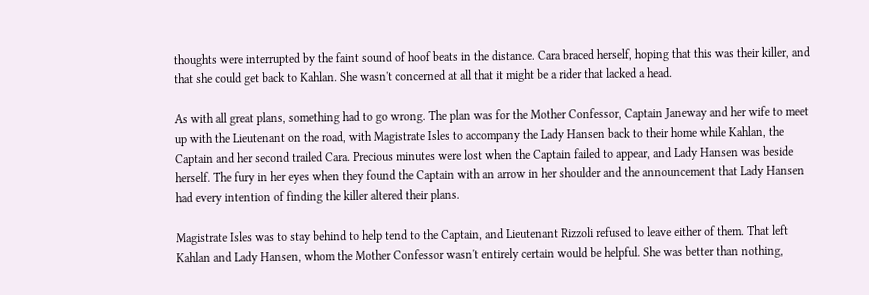thoughts were interrupted by the faint sound of hoof beats in the distance. Cara braced herself, hoping that this was their killer, and that she could get back to Kahlan. She wasn't concerned at all that it might be a rider that lacked a head.

As with all great plans, something had to go wrong. The plan was for the Mother Confessor, Captain Janeway and her wife to meet up with the Lieutenant on the road, with Magistrate Isles to accompany the Lady Hansen back to their home while Kahlan, the Captain and her second trailed Cara. Precious minutes were lost when the Captain failed to appear, and Lady Hansen was beside herself. The fury in her eyes when they found the Captain with an arrow in her shoulder and the announcement that Lady Hansen had every intention of finding the killer altered their plans.

Magistrate Isles was to stay behind to help tend to the Captain, and Lieutenant Rizzoli refused to leave either of them. That left Kahlan and Lady Hansen, whom the Mother Confessor wasn't entirely certain would be helpful. She was better than nothing,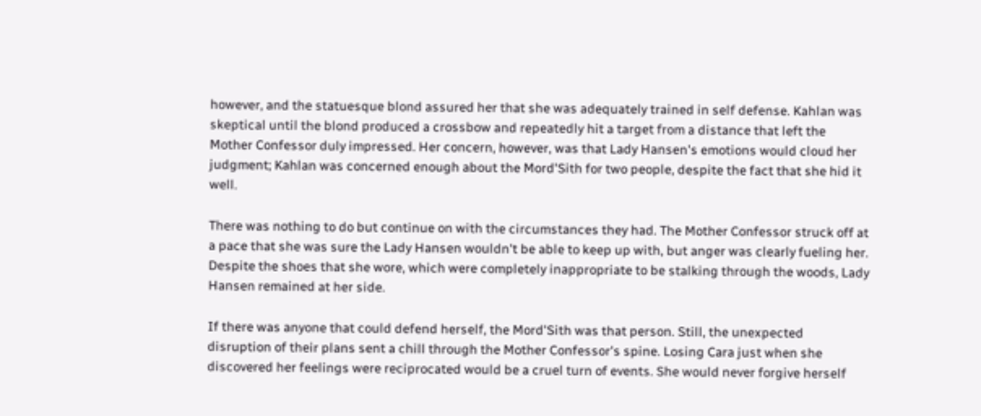however, and the statuesque blond assured her that she was adequately trained in self defense. Kahlan was skeptical until the blond produced a crossbow and repeatedly hit a target from a distance that left the Mother Confessor duly impressed. Her concern, however, was that Lady Hansen's emotions would cloud her judgment; Kahlan was concerned enough about the Mord'Sith for two people, despite the fact that she hid it well.

There was nothing to do but continue on with the circumstances they had. The Mother Confessor struck off at a pace that she was sure the Lady Hansen wouldn't be able to keep up with, but anger was clearly fueling her. Despite the shoes that she wore, which were completely inappropriate to be stalking through the woods, Lady Hansen remained at her side.

If there was anyone that could defend herself, the Mord'Sith was that person. Still, the unexpected disruption of their plans sent a chill through the Mother Confessor's spine. Losing Cara just when she discovered her feelings were reciprocated would be a cruel turn of events. She would never forgive herself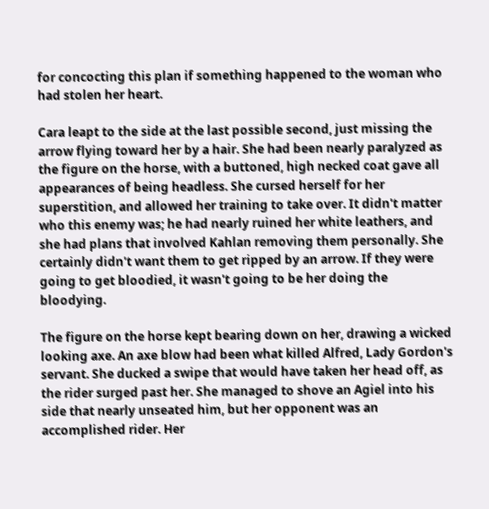for concocting this plan if something happened to the woman who had stolen her heart.

Cara leapt to the side at the last possible second, just missing the arrow flying toward her by a hair. She had been nearly paralyzed as the figure on the horse, with a buttoned, high necked coat gave all appearances of being headless. She cursed herself for her superstition, and allowed her training to take over. It didn't matter who this enemy was; he had nearly ruined her white leathers, and she had plans that involved Kahlan removing them personally. She certainly didn't want them to get ripped by an arrow. If they were going to get bloodied, it wasn't going to be her doing the bloodying.

The figure on the horse kept bearing down on her, drawing a wicked looking axe. An axe blow had been what killed Alfred, Lady Gordon's servant. She ducked a swipe that would have taken her head off, as the rider surged past her. She managed to shove an Agiel into his side that nearly unseated him, but her opponent was an accomplished rider. Her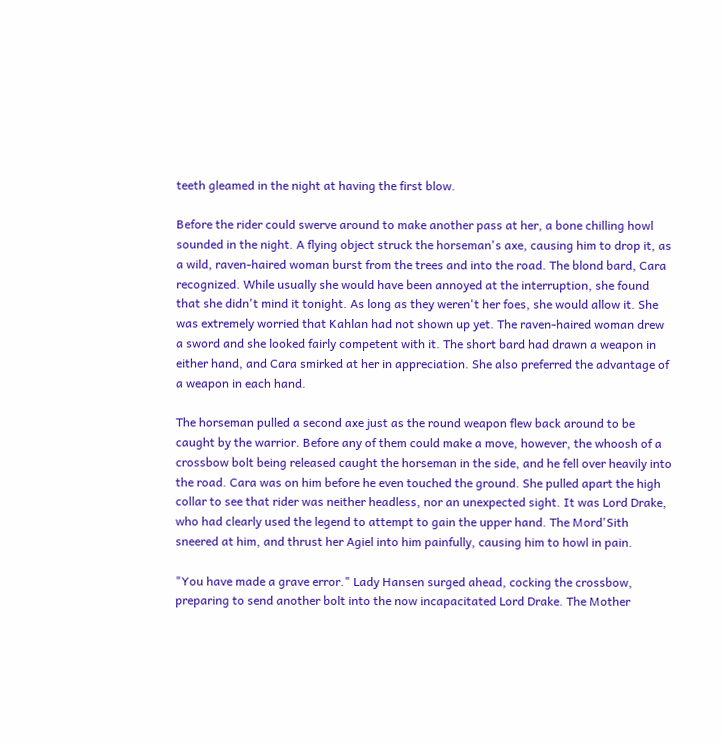teeth gleamed in the night at having the first blow.

Before the rider could swerve around to make another pass at her, a bone chilling howl sounded in the night. A flying object struck the horseman's axe, causing him to drop it, as a wild, raven-haired woman burst from the trees and into the road. The blond bard, Cara recognized. While usually she would have been annoyed at the interruption, she found that she didn't mind it tonight. As long as they weren't her foes, she would allow it. She was extremely worried that Kahlan had not shown up yet. The raven-haired woman drew a sword and she looked fairly competent with it. The short bard had drawn a weapon in either hand, and Cara smirked at her in appreciation. She also preferred the advantage of a weapon in each hand.

The horseman pulled a second axe just as the round weapon flew back around to be caught by the warrior. Before any of them could make a move, however, the whoosh of a crossbow bolt being released caught the horseman in the side, and he fell over heavily into the road. Cara was on him before he even touched the ground. She pulled apart the high collar to see that rider was neither headless, nor an unexpected sight. It was Lord Drake, who had clearly used the legend to attempt to gain the upper hand. The Mord'Sith sneered at him, and thrust her Agiel into him painfully, causing him to howl in pain.

"You have made a grave error." Lady Hansen surged ahead, cocking the crossbow, preparing to send another bolt into the now incapacitated Lord Drake. The Mother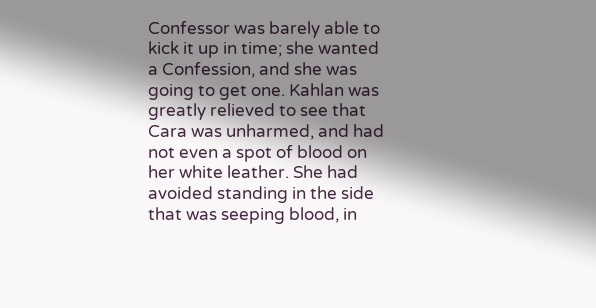Confessor was barely able to kick it up in time; she wanted a Confession, and she was going to get one. Kahlan was greatly relieved to see that Cara was unharmed, and had not even a spot of blood on her white leather. She had avoided standing in the side that was seeping blood, in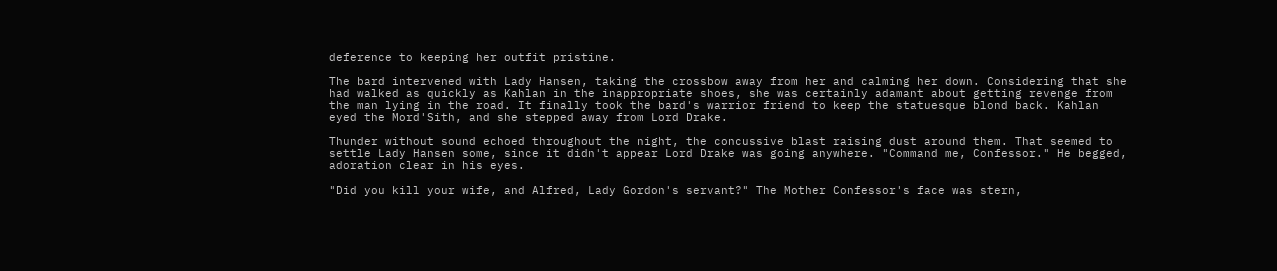deference to keeping her outfit pristine.

The bard intervened with Lady Hansen, taking the crossbow away from her and calming her down. Considering that she had walked as quickly as Kahlan in the inappropriate shoes, she was certainly adamant about getting revenge from the man lying in the road. It finally took the bard's warrior friend to keep the statuesque blond back. Kahlan eyed the Mord'Sith, and she stepped away from Lord Drake.

Thunder without sound echoed throughout the night, the concussive blast raising dust around them. That seemed to settle Lady Hansen some, since it didn't appear Lord Drake was going anywhere. "Command me, Confessor." He begged, adoration clear in his eyes.

"Did you kill your wife, and Alfred, Lady Gordon's servant?" The Mother Confessor's face was stern,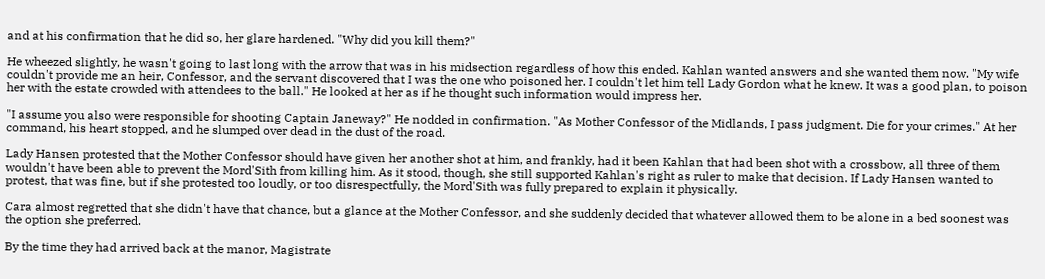and at his confirmation that he did so, her glare hardened. "Why did you kill them?"

He wheezed slightly, he wasn't going to last long with the arrow that was in his midsection regardless of how this ended. Kahlan wanted answers and she wanted them now. "My wife couldn't provide me an heir, Confessor, and the servant discovered that I was the one who poisoned her. I couldn't let him tell Lady Gordon what he knew. It was a good plan, to poison her with the estate crowded with attendees to the ball." He looked at her as if he thought such information would impress her.

"I assume you also were responsible for shooting Captain Janeway?" He nodded in confirmation. "As Mother Confessor of the Midlands, I pass judgment. Die for your crimes." At her command, his heart stopped, and he slumped over dead in the dust of the road.

Lady Hansen protested that the Mother Confessor should have given her another shot at him, and frankly, had it been Kahlan that had been shot with a crossbow, all three of them wouldn't have been able to prevent the Mord'Sith from killing him. As it stood, though, she still supported Kahlan's right as ruler to make that decision. If Lady Hansen wanted to protest, that was fine, but if she protested too loudly, or too disrespectfully, the Mord'Sith was fully prepared to explain it physically.

Cara almost regretted that she didn't have that chance, but a glance at the Mother Confessor, and she suddenly decided that whatever allowed them to be alone in a bed soonest was the option she preferred.

By the time they had arrived back at the manor, Magistrate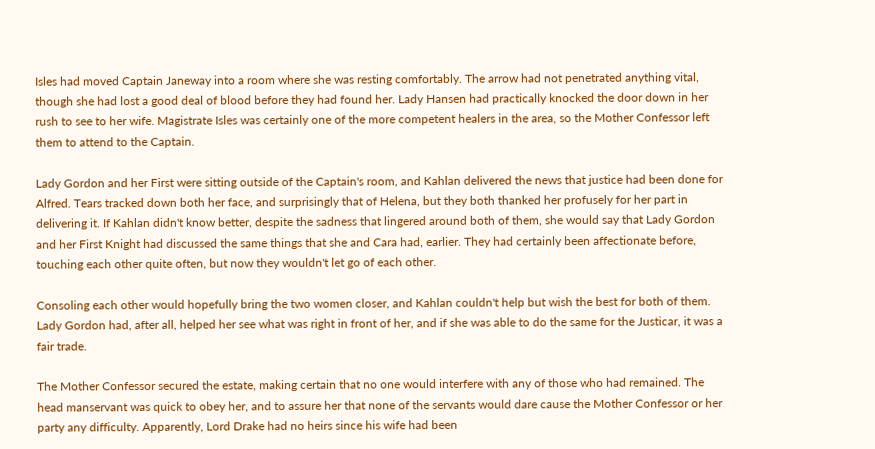Isles had moved Captain Janeway into a room where she was resting comfortably. The arrow had not penetrated anything vital, though she had lost a good deal of blood before they had found her. Lady Hansen had practically knocked the door down in her rush to see to her wife. Magistrate Isles was certainly one of the more competent healers in the area, so the Mother Confessor left them to attend to the Captain.

Lady Gordon and her First were sitting outside of the Captain's room, and Kahlan delivered the news that justice had been done for Alfred. Tears tracked down both her face, and surprisingly that of Helena, but they both thanked her profusely for her part in delivering it. If Kahlan didn't know better, despite the sadness that lingered around both of them, she would say that Lady Gordon and her First Knight had discussed the same things that she and Cara had, earlier. They had certainly been affectionate before, touching each other quite often, but now they wouldn't let go of each other.

Consoling each other would hopefully bring the two women closer, and Kahlan couldn't help but wish the best for both of them. Lady Gordon had, after all, helped her see what was right in front of her, and if she was able to do the same for the Justicar, it was a fair trade.

The Mother Confessor secured the estate, making certain that no one would interfere with any of those who had remained. The head manservant was quick to obey her, and to assure her that none of the servants would dare cause the Mother Confessor or her party any difficulty. Apparently, Lord Drake had no heirs since his wife had been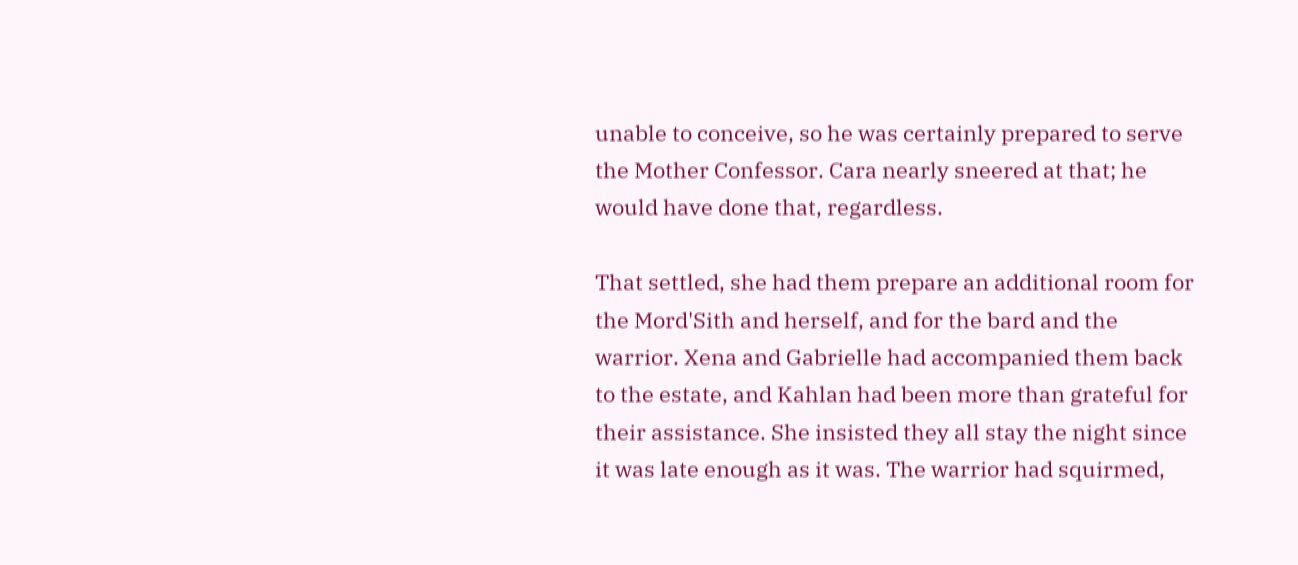unable to conceive, so he was certainly prepared to serve the Mother Confessor. Cara nearly sneered at that; he would have done that, regardless.

That settled, she had them prepare an additional room for the Mord'Sith and herself, and for the bard and the warrior. Xena and Gabrielle had accompanied them back to the estate, and Kahlan had been more than grateful for their assistance. She insisted they all stay the night since it was late enough as it was. The warrior had squirmed,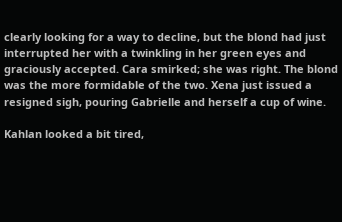clearly looking for a way to decline, but the blond had just interrupted her with a twinkling in her green eyes and graciously accepted. Cara smirked; she was right. The blond was the more formidable of the two. Xena just issued a resigned sigh, pouring Gabrielle and herself a cup of wine.

Kahlan looked a bit tired,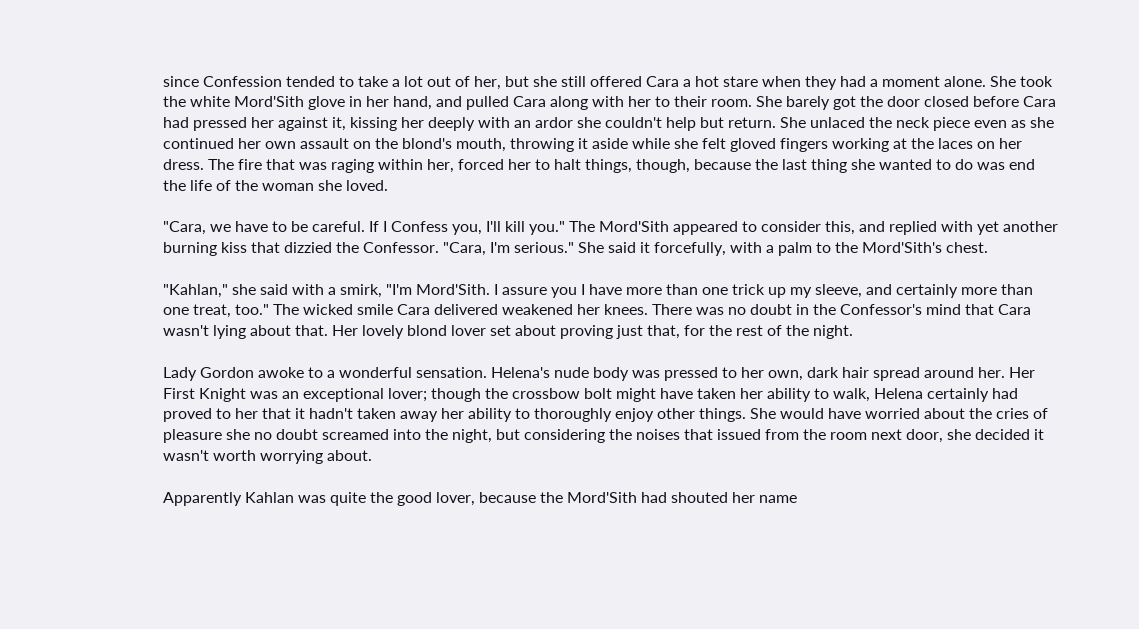since Confession tended to take a lot out of her, but she still offered Cara a hot stare when they had a moment alone. She took the white Mord'Sith glove in her hand, and pulled Cara along with her to their room. She barely got the door closed before Cara had pressed her against it, kissing her deeply with an ardor she couldn't help but return. She unlaced the neck piece even as she continued her own assault on the blond's mouth, throwing it aside while she felt gloved fingers working at the laces on her dress. The fire that was raging within her, forced her to halt things, though, because the last thing she wanted to do was end the life of the woman she loved.

"Cara, we have to be careful. If I Confess you, I'll kill you." The Mord'Sith appeared to consider this, and replied with yet another burning kiss that dizzied the Confessor. "Cara, I'm serious." She said it forcefully, with a palm to the Mord'Sith's chest.

"Kahlan," she said with a smirk, "I'm Mord'Sith. I assure you I have more than one trick up my sleeve, and certainly more than one treat, too." The wicked smile Cara delivered weakened her knees. There was no doubt in the Confessor's mind that Cara wasn't lying about that. Her lovely blond lover set about proving just that, for the rest of the night.

Lady Gordon awoke to a wonderful sensation. Helena's nude body was pressed to her own, dark hair spread around her. Her First Knight was an exceptional lover; though the crossbow bolt might have taken her ability to walk, Helena certainly had proved to her that it hadn't taken away her ability to thoroughly enjoy other things. She would have worried about the cries of pleasure she no doubt screamed into the night, but considering the noises that issued from the room next door, she decided it wasn't worth worrying about.

Apparently Kahlan was quite the good lover, because the Mord'Sith had shouted her name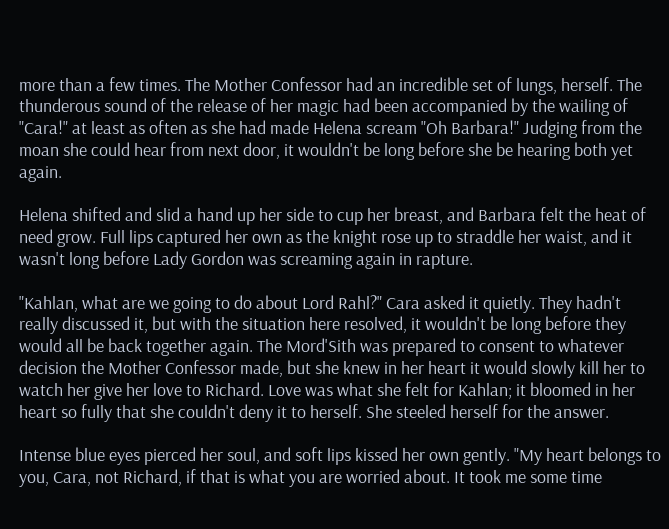more than a few times. The Mother Confessor had an incredible set of lungs, herself. The thunderous sound of the release of her magic had been accompanied by the wailing of "Cara!" at least as often as she had made Helena scream "Oh Barbara!" Judging from the moan she could hear from next door, it wouldn't be long before she be hearing both yet again.

Helena shifted and slid a hand up her side to cup her breast, and Barbara felt the heat of need grow. Full lips captured her own as the knight rose up to straddle her waist, and it wasn't long before Lady Gordon was screaming again in rapture.

"Kahlan, what are we going to do about Lord Rahl?" Cara asked it quietly. They hadn't really discussed it, but with the situation here resolved, it wouldn't be long before they would all be back together again. The Mord'Sith was prepared to consent to whatever decision the Mother Confessor made, but she knew in her heart it would slowly kill her to watch her give her love to Richard. Love was what she felt for Kahlan; it bloomed in her heart so fully that she couldn't deny it to herself. She steeled herself for the answer.

Intense blue eyes pierced her soul, and soft lips kissed her own gently. "My heart belongs to you, Cara, not Richard, if that is what you are worried about. It took me some time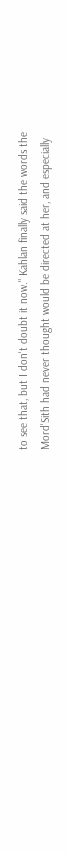to see that, but I don't doubt it now." Kahlan finally said the words the Mord'Sith had never thought would be directed at her, and especially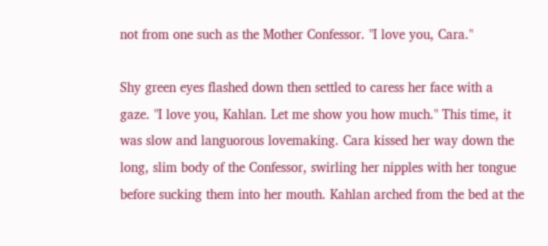not from one such as the Mother Confessor. "I love you, Cara."

Shy green eyes flashed down then settled to caress her face with a gaze. "I love you, Kahlan. Let me show you how much." This time, it was slow and languorous lovemaking. Cara kissed her way down the long, slim body of the Confessor, swirling her nipples with her tongue before sucking them into her mouth. Kahlan arched from the bed at the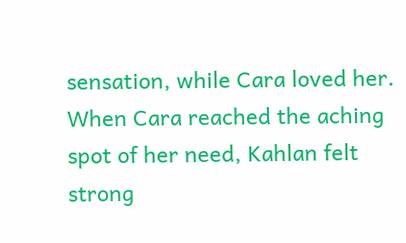sensation, while Cara loved her. When Cara reached the aching spot of her need, Kahlan felt strong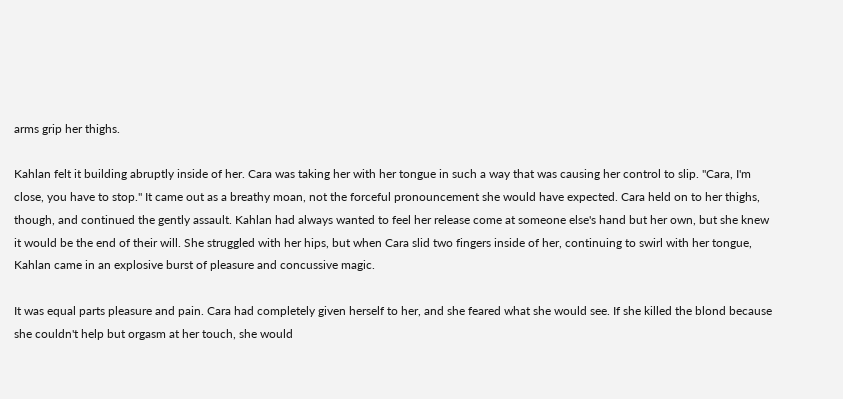arms grip her thighs.

Kahlan felt it building abruptly inside of her. Cara was taking her with her tongue in such a way that was causing her control to slip. "Cara, I'm close, you have to stop." It came out as a breathy moan, not the forceful pronouncement she would have expected. Cara held on to her thighs, though, and continued the gently assault. Kahlan had always wanted to feel her release come at someone else's hand but her own, but she knew it would be the end of their will. She struggled with her hips, but when Cara slid two fingers inside of her, continuing to swirl with her tongue, Kahlan came in an explosive burst of pleasure and concussive magic.

It was equal parts pleasure and pain. Cara had completely given herself to her, and she feared what she would see. If she killed the blond because she couldn't help but orgasm at her touch, she would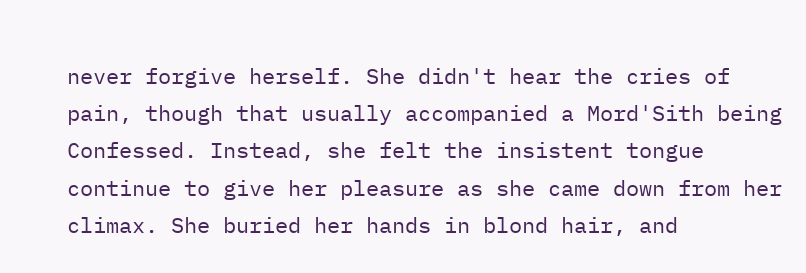never forgive herself. She didn't hear the cries of pain, though that usually accompanied a Mord'Sith being Confessed. Instead, she felt the insistent tongue continue to give her pleasure as she came down from her climax. She buried her hands in blond hair, and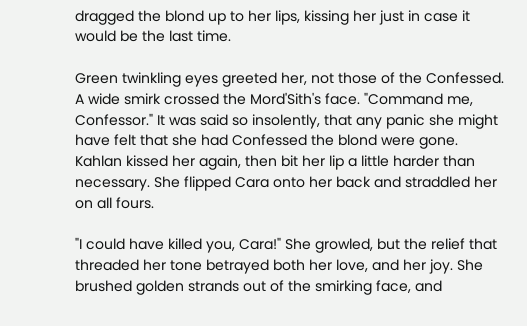dragged the blond up to her lips, kissing her just in case it would be the last time.

Green twinkling eyes greeted her, not those of the Confessed. A wide smirk crossed the Mord'Sith's face. "Command me, Confessor." It was said so insolently, that any panic she might have felt that she had Confessed the blond were gone. Kahlan kissed her again, then bit her lip a little harder than necessary. She flipped Cara onto her back and straddled her on all fours.

"I could have killed you, Cara!" She growled, but the relief that threaded her tone betrayed both her love, and her joy. She brushed golden strands out of the smirking face, and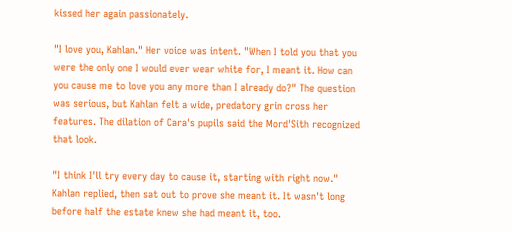kissed her again passionately.

"I love you, Kahlan." Her voice was intent. "When I told you that you were the only one I would ever wear white for, I meant it. How can you cause me to love you any more than I already do?" The question was serious, but Kahlan felt a wide, predatory grin cross her features. The dilation of Cara's pupils said the Mord'Sith recognized that look.

"I think I'll try every day to cause it, starting with right now." Kahlan replied, then sat out to prove she meant it. It wasn't long before half the estate knew she had meant it, too.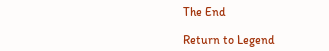The End

Return to Legend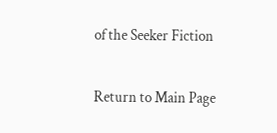of the Seeker Fiction

Return to Main Page